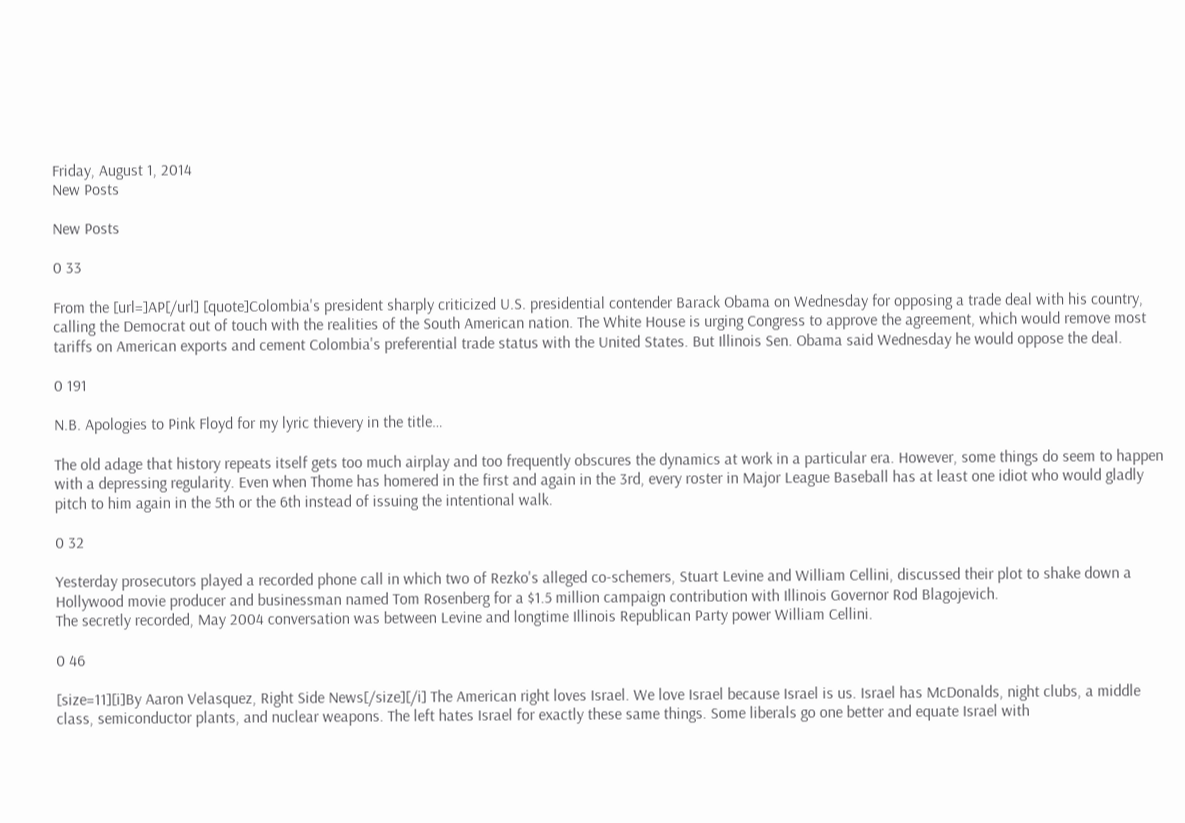Friday, August 1, 2014
New Posts

New Posts

0 33

From the [url=]AP[/url] [quote]Colombia's president sharply criticized U.S. presidential contender Barack Obama on Wednesday for opposing a trade deal with his country, calling the Democrat out of touch with the realities of the South American nation. The White House is urging Congress to approve the agreement, which would remove most tariffs on American exports and cement Colombia's preferential trade status with the United States. But Illinois Sen. Obama said Wednesday he would oppose the deal.

0 191

N.B. Apologies to Pink Floyd for my lyric thievery in the title…

The old adage that history repeats itself gets too much airplay and too frequently obscures the dynamics at work in a particular era. However, some things do seem to happen with a depressing regularity. Even when Thome has homered in the first and again in the 3rd, every roster in Major League Baseball has at least one idiot who would gladly pitch to him again in the 5th or the 6th instead of issuing the intentional walk.

0 32

Yesterday prosecutors played a recorded phone call in which two of Rezko's alleged co-schemers, Stuart Levine and William Cellini, discussed their plot to shake down a Hollywood movie producer and businessman named Tom Rosenberg for a $1.5 million campaign contribution with Illinois Governor Rod Blagojevich.
The secretly recorded, May 2004 conversation was between Levine and longtime Illinois Republican Party power William Cellini.

0 46

[size=11][i]By Aaron Velasquez, Right Side News[/size][/i] The American right loves Israel. We love Israel because Israel is us. Israel has McDonalds, night clubs, a middle class, semiconductor plants, and nuclear weapons. The left hates Israel for exactly these same things. Some liberals go one better and equate Israel with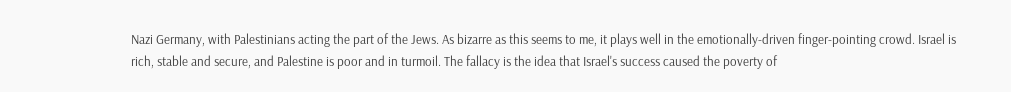Nazi Germany, with Palestinians acting the part of the Jews. As bizarre as this seems to me, it plays well in the emotionally-driven finger-pointing crowd. Israel is rich, stable and secure, and Palestine is poor and in turmoil. The fallacy is the idea that Israel's success caused the poverty of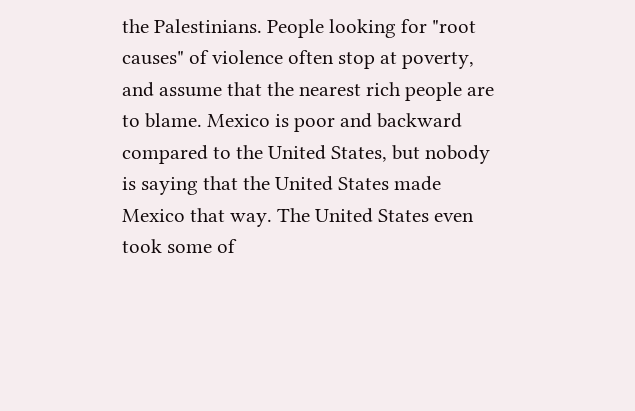the Palestinians. People looking for "root causes" of violence often stop at poverty, and assume that the nearest rich people are to blame. Mexico is poor and backward compared to the United States, but nobody is saying that the United States made Mexico that way. The United States even took some of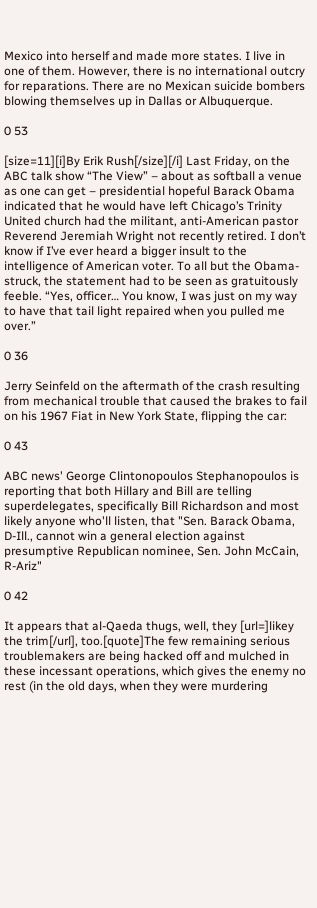Mexico into herself and made more states. I live in one of them. However, there is no international outcry for reparations. There are no Mexican suicide bombers blowing themselves up in Dallas or Albuquerque.

0 53

[size=11][i]By Erik Rush[/size][/i] Last Friday, on the ABC talk show “The View” – about as softball a venue as one can get – presidential hopeful Barack Obama indicated that he would have left Chicago’s Trinity United church had the militant, anti-American pastor Reverend Jeremiah Wright not recently retired. I don’t know if I’ve ever heard a bigger insult to the intelligence of American voter. To all but the Obama-struck, the statement had to be seen as gratuitously feeble. “Yes, officer… You know, I was just on my way to have that tail light repaired when you pulled me over.”

0 36

Jerry Seinfeld on the aftermath of the crash resulting from mechanical trouble that caused the brakes to fail on his 1967 Fiat in New York State, flipping the car:

0 43

ABC news' George Clintonopoulos Stephanopoulos is reporting that both Hillary and Bill are telling superdelegates, specifically Bill Richardson and most likely anyone who'll listen, that "Sen. Barack Obama, D-Ill., cannot win a general election against presumptive Republican nominee, Sen. John McCain, R-Ariz"

0 42

It appears that al-Qaeda thugs, well, they [url=]likey the trim[/url], too.[quote]The few remaining serious troublemakers are being hacked off and mulched in these incessant operations, which gives the enemy no rest (in the old days, when they were murdering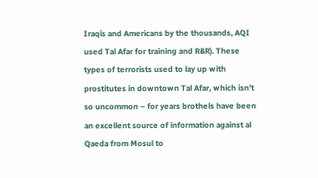Iraqis and Americans by the thousands, AQI used Tal Afar for training and R&R). These types of terrorists used to lay up with prostitutes in downtown Tal Afar, which isn’t so uncommon – for years brothels have been an excellent source of information against al Qaeda from Mosul to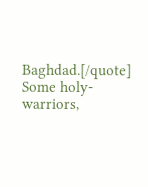Baghdad.[/quote] Some holy-warriors,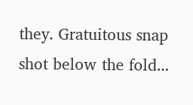they. Gratuitous snap shot below the fold...